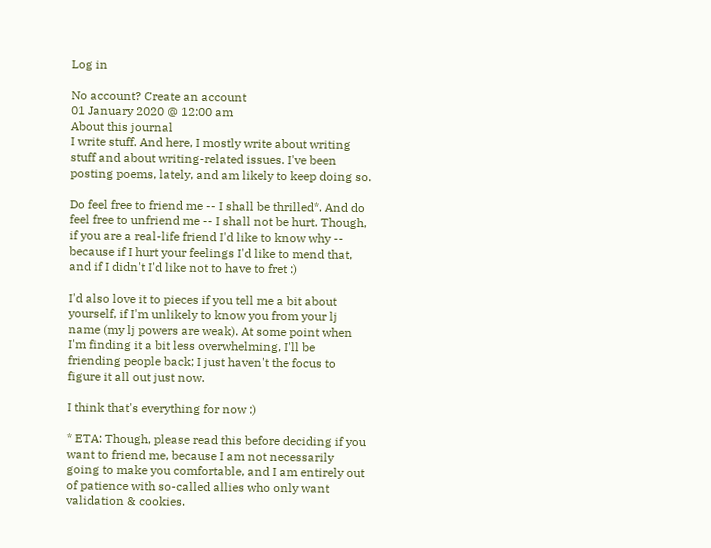Log in

No account? Create an account
01 January 2020 @ 12:00 am
About this journal
I write stuff. And here, I mostly write about writing stuff and about writing-related issues. I've been posting poems, lately, and am likely to keep doing so.

Do feel free to friend me -- I shall be thrilled*. And do feel free to unfriend me -- I shall not be hurt. Though, if you are a real-life friend I'd like to know why -- because if I hurt your feelings I'd like to mend that, and if I didn't I'd like not to have to fret :)

I'd also love it to pieces if you tell me a bit about yourself, if I'm unlikely to know you from your lj name (my lj powers are weak). At some point when I'm finding it a bit less overwhelming, I'll be friending people back; I just haven't the focus to figure it all out just now.

I think that's everything for now :)

* ETA: Though, please read this before deciding if you want to friend me, because I am not necessarily going to make you comfortable, and I am entirely out of patience with so-called allies who only want validation & cookies.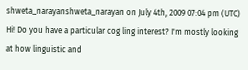shweta_narayanshweta_narayan on July 4th, 2009 07:04 pm (UTC)
Hi! Do you have a particular cog ling interest? I'm mostly looking at how linguistic and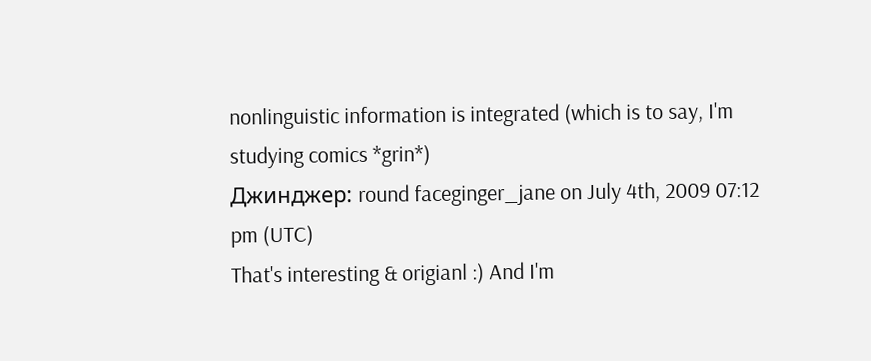nonlinguistic information is integrated (which is to say, I'm studying comics *grin*)
Джинджер: round faceginger_jane on July 4th, 2009 07:12 pm (UTC)
That's interesting & origianl :) And I'm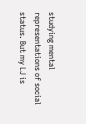studying mental representations of social status. But my LJ is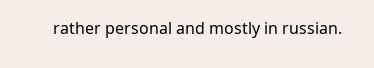rather personal and mostly in russian.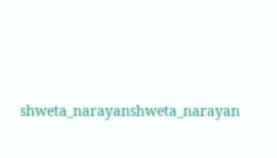shweta_narayanshweta_narayan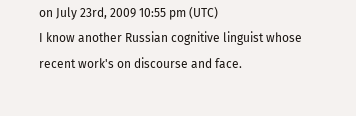on July 23rd, 2009 10:55 pm (UTC)
I know another Russian cognitive linguist whose recent work's on discourse and face.